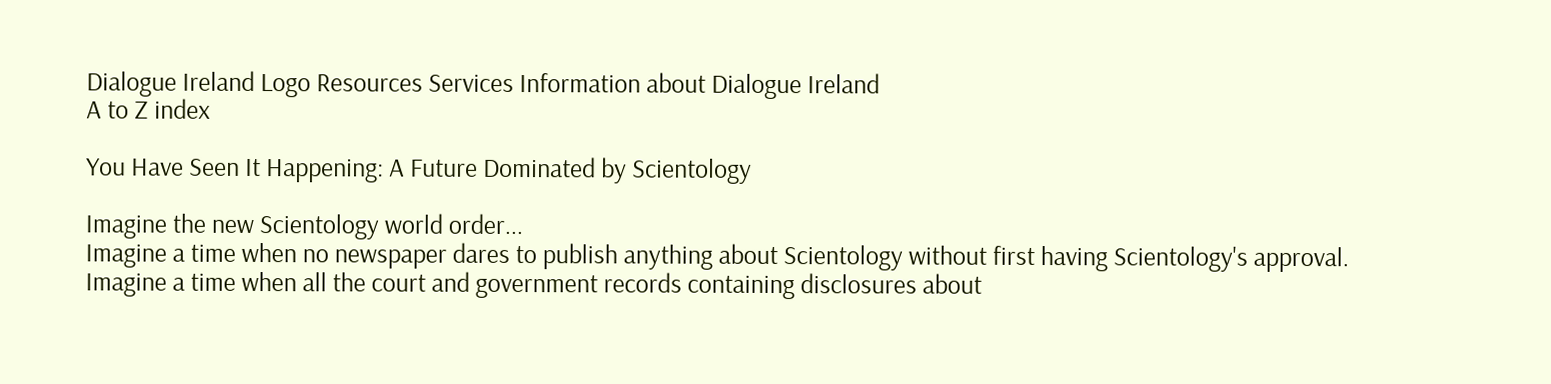Dialogue Ireland Logo Resources Services Information about Dialogue Ireland
A to Z index

You Have Seen It Happening: A Future Dominated by Scientology

Imagine the new Scientology world order...
Imagine a time when no newspaper dares to publish anything about Scientology without first having Scientology's approval.
Imagine a time when all the court and government records containing disclosures about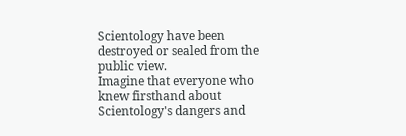Scientology have been destroyed or sealed from the public view.
Imagine that everyone who knew firsthand about Scientology's dangers and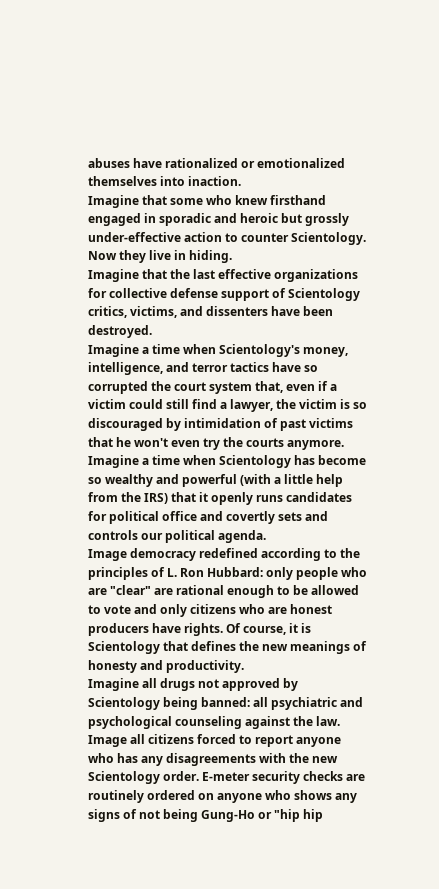abuses have rationalized or emotionalized themselves into inaction.
Imagine that some who knew firsthand engaged in sporadic and heroic but grossly under-effective action to counter Scientology. Now they live in hiding.
Imagine that the last effective organizations for collective defense support of Scientology critics, victims, and dissenters have been destroyed.
Imagine a time when Scientology's money, intelligence, and terror tactics have so corrupted the court system that, even if a victim could still find a lawyer, the victim is so discouraged by intimidation of past victims that he won't even try the courts anymore.
Imagine a time when Scientology has become so wealthy and powerful (with a little help from the IRS) that it openly runs candidates for political office and covertly sets and controls our political agenda.
Image democracy redefined according to the principles of L. Ron Hubbard: only people who are "clear" are rational enough to be allowed to vote and only citizens who are honest producers have rights. Of course, it is Scientology that defines the new meanings of honesty and productivity.
Imagine all drugs not approved by Scientology being banned: all psychiatric and psychological counseling against the law.
Image all citizens forced to report anyone who has any disagreements with the new Scientology order. E-meter security checks are routinely ordered on anyone who shows any signs of not being Gung-Ho or "hip hip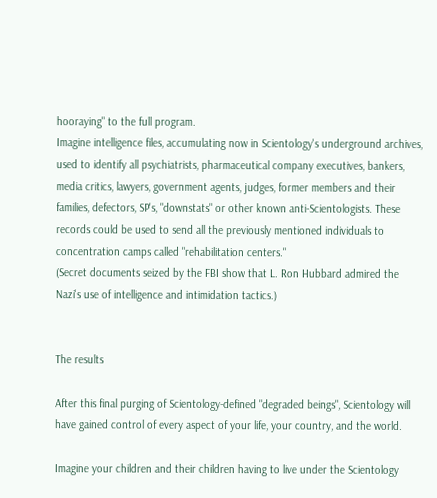hooraying" to the full program.
Imagine intelligence files, accumulating now in Scientology's underground archives, used to identify all psychiatrists, pharmaceutical company executives, bankers, media critics, lawyers, government agents, judges, former members and their families, defectors, SP's, "downstats" or other known anti-Scientologists. These records could be used to send all the previously mentioned individuals to concentration camps called "rehabilitation centers."
(Secret documents seized by the FBI show that L. Ron Hubbard admired the Nazi's use of intelligence and intimidation tactics.)


The results

After this final purging of Scientology-defined "degraded beings", Scientology will have gained control of every aspect of your life, your country, and the world.

Imagine your children and their children having to live under the Scientology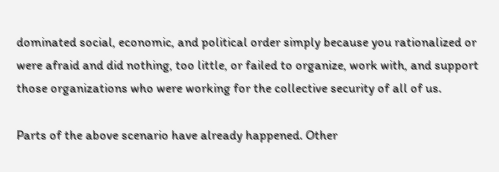dominated social, economic, and political order simply because you rationalized or were afraid and did nothing, too little, or failed to organize, work with, and support those organizations who were working for the collective security of all of us.

Parts of the above scenario have already happened. Other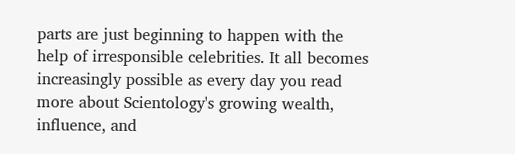parts are just beginning to happen with the help of irresponsible celebrities. It all becomes increasingly possible as every day you read more about Scientology's growing wealth, influence, and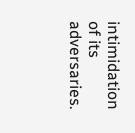intimidation of its adversaries.